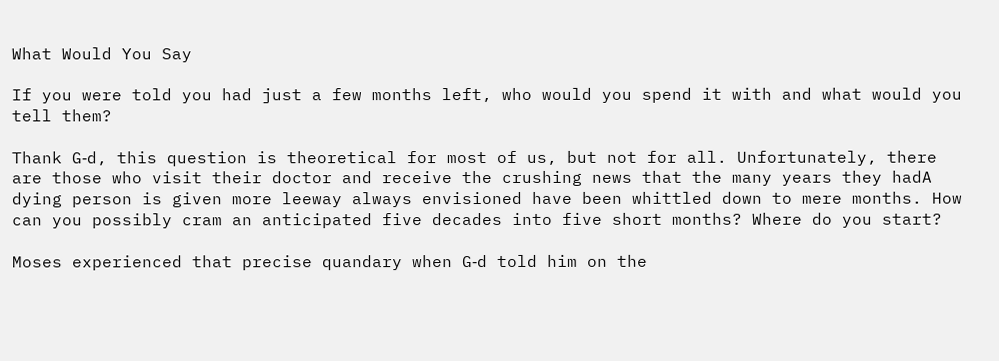What Would You Say

If you were told you had just a few months left, who would you spend it with and what would you tell them?

Thank G‑d, this question is theoretical for most of us, but not for all. Unfortunately, there are those who visit their doctor and receive the crushing news that the many years they hadA dying person is given more leeway always envisioned have been whittled down to mere months. How can you possibly cram an anticipated five decades into five short months? Where do you start?

Moses experienced that precise quandary when G‑d told him on the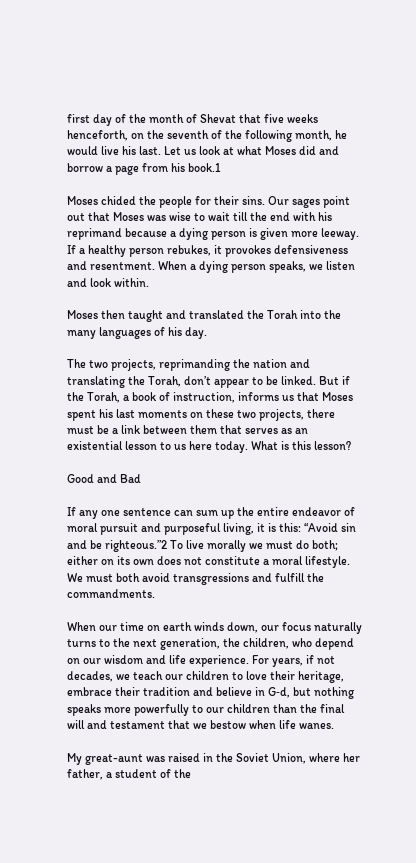first day of the month of Shevat that five weeks henceforth, on the seventh of the following month, he would live his last. Let us look at what Moses did and borrow a page from his book.1

Moses chided the people for their sins. Our sages point out that Moses was wise to wait till the end with his reprimand because a dying person is given more leeway. If a healthy person rebukes, it provokes defensiveness and resentment. When a dying person speaks, we listen and look within.

Moses then taught and translated the Torah into the many languages of his day.

The two projects, reprimanding the nation and translating the Torah, don’t appear to be linked. But if the Torah, a book of instruction, informs us that Moses spent his last moments on these two projects, there must be a link between them that serves as an existential lesson to us here today. What is this lesson?

Good and Bad

If any one sentence can sum up the entire endeavor of moral pursuit and purposeful living, it is this: “Avoid sin and be righteous.”2 To live morally we must do both; either on its own does not constitute a moral lifestyle. We must both avoid transgressions and fulfill the commandments.

When our time on earth winds down, our focus naturally turns to the next generation, the children, who depend on our wisdom and life experience. For years, if not decades, we teach our children to love their heritage, embrace their tradition and believe in G‑d, but nothing speaks more powerfully to our children than the final will and testament that we bestow when life wanes.

My great-aunt was raised in the Soviet Union, where her father, a student of the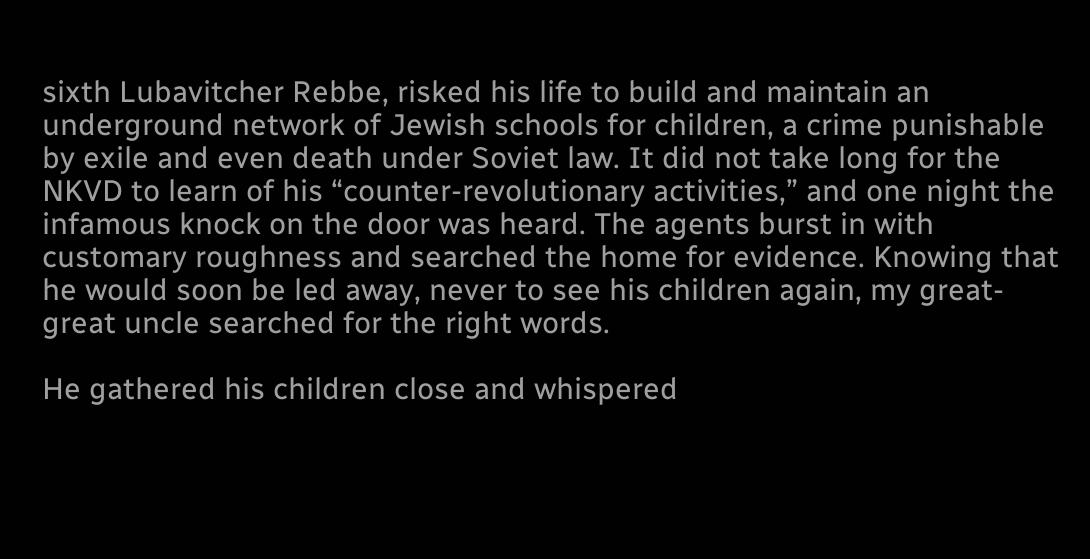sixth Lubavitcher Rebbe, risked his life to build and maintain an underground network of Jewish schools for children, a crime punishable by exile and even death under Soviet law. It did not take long for the NKVD to learn of his “counter-revolutionary activities,” and one night the infamous knock on the door was heard. The agents burst in with customary roughness and searched the home for evidence. Knowing that he would soon be led away, never to see his children again, my great-great uncle searched for the right words.

He gathered his children close and whispered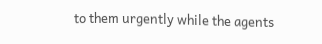to them urgently while the agents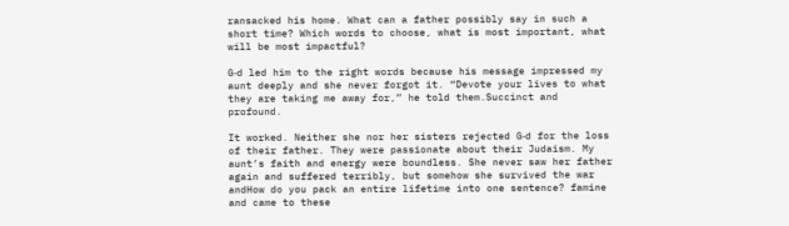ransacked his home. What can a father possibly say in such a short time? Which words to choose, what is most important, what will be most impactful?

G‑d led him to the right words because his message impressed my aunt deeply and she never forgot it. “Devote your lives to what they are taking me away for,” he told them.Succinct and profound.

It worked. Neither she nor her sisters rejected G‑d for the loss of their father. They were passionate about their Judaism. My aunt’s faith and energy were boundless. She never saw her father again and suffered terribly, but somehow she survived the war andHow do you pack an entire lifetime into one sentence? famine and came to these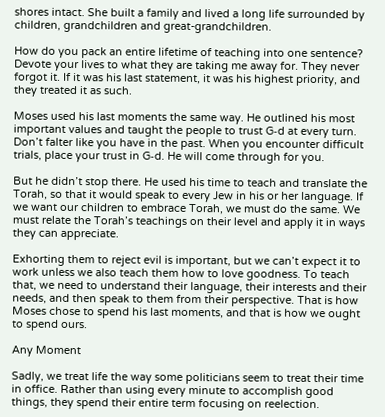shores intact. She built a family and lived a long life surrounded by children, grandchildren and great-grandchildren.

How do you pack an entire lifetime of teaching into one sentence? Devote your lives to what they are taking me away for. They never forgot it. If it was his last statement, it was his highest priority, and they treated it as such.

Moses used his last moments the same way. He outlined his most important values and taught the people to trust G‑d at every turn. Don’t falter like you have in the past. When you encounter difficult trials, place your trust in G‑d. He will come through for you.

But he didn’t stop there. He used his time to teach and translate the Torah, so that it would speak to every Jew in his or her language. If we want our children to embrace Torah, we must do the same. We must relate the Torah’s teachings on their level and apply it in ways they can appreciate.

Exhorting them to reject evil is important, but we can’t expect it to work unless we also teach them how to love goodness. To teach that, we need to understand their language, their interests and their needs, and then speak to them from their perspective. That is how Moses chose to spend his last moments, and that is how we ought to spend ours.

Any Moment

Sadly, we treat life the way some politicians seem to treat their time in office. Rather than using every minute to accomplish good things, they spend their entire term focusing on reelection.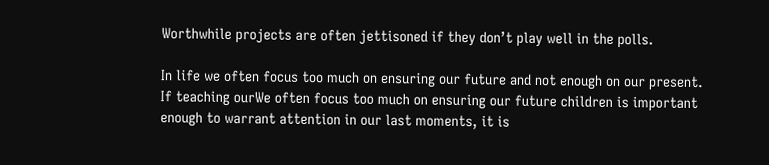Worthwhile projects are often jettisoned if they don’t play well in the polls.

In life we often focus too much on ensuring our future and not enough on our present. If teaching ourWe often focus too much on ensuring our future children is important enough to warrant attention in our last moments, it is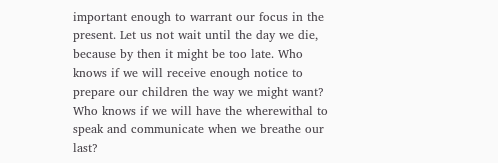important enough to warrant our focus in the present. Let us not wait until the day we die, because by then it might be too late. Who knows if we will receive enough notice to prepare our children the way we might want? Who knows if we will have the wherewithal to speak and communicate when we breathe our last?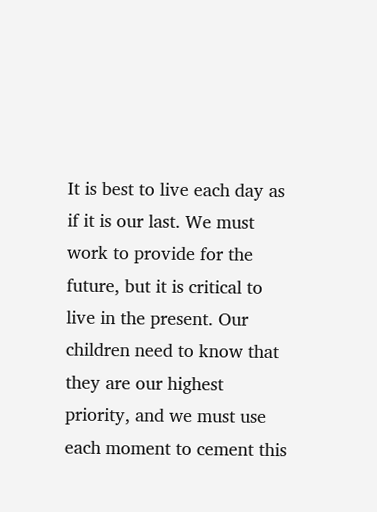It is best to live each day as if it is our last. We must work to provide for the future, but it is critical to live in the present. Our children need to know that they are our highest priority, and we must use each moment to cement this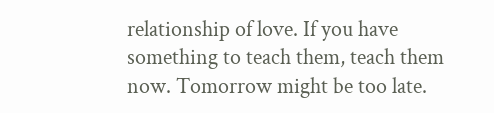relationship of love. If you have something to teach them, teach them now. Tomorrow might be too late.